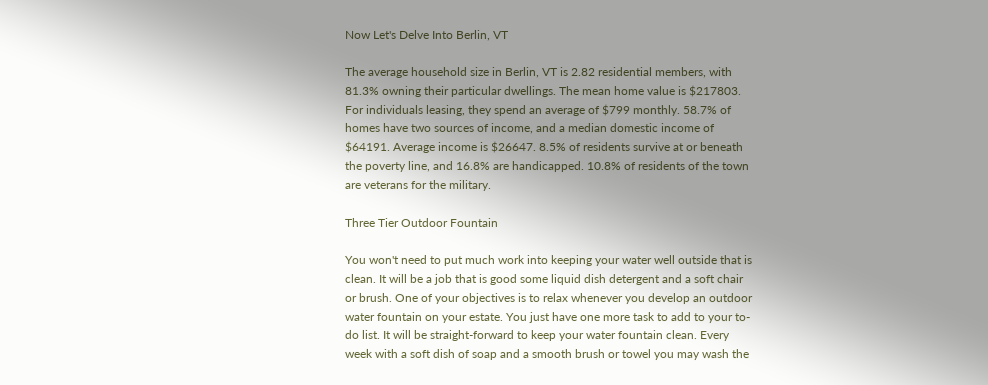Now Let's Delve Into Berlin, VT

The average household size in Berlin, VT is 2.82 residential members, with 81.3% owning their particular dwellings. The mean home value is $217803. For individuals leasing, they spend an average of $799 monthly. 58.7% of homes have two sources of income, and a median domestic income of $64191. Average income is $26647. 8.5% of residents survive at or beneath the poverty line, and 16.8% are handicapped. 10.8% of residents of the town are veterans for the military.

Three Tier Outdoor Fountain

You won't need to put much work into keeping your water well outside that is clean. It will be a job that is good some liquid dish detergent and a soft chair or brush. One of your objectives is to relax whenever you develop an outdoor water fountain on your estate. You just have one more task to add to your to-do list. It will be straight-forward to keep your water fountain clean. Every week with a soft dish of soap and a smooth brush or towel you may wash the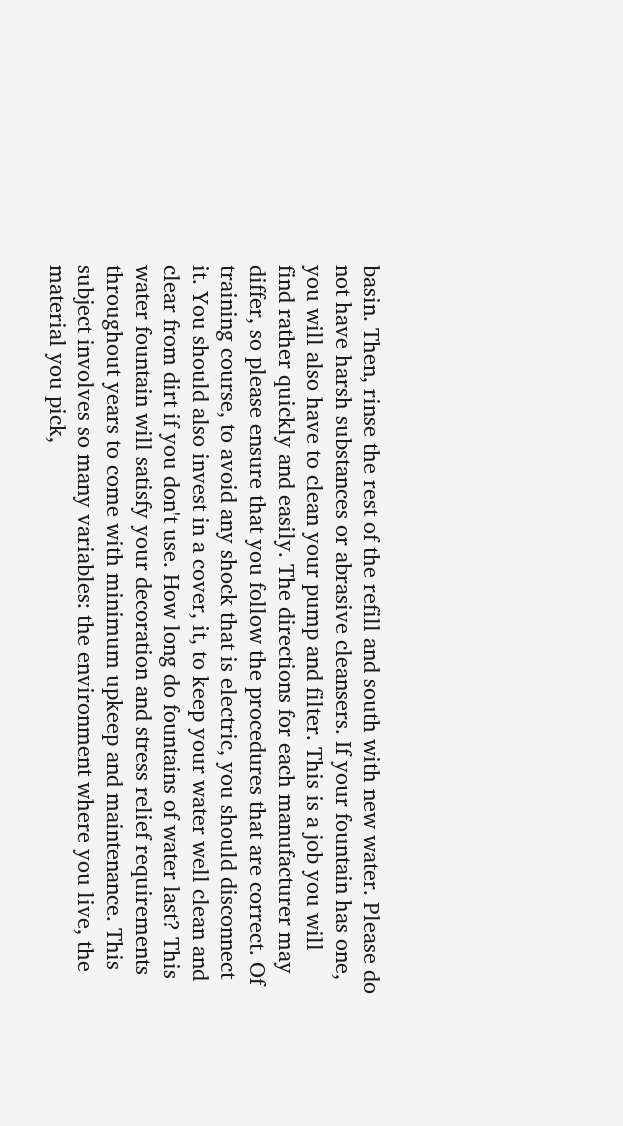basin. Then, rinse the rest of the refill and south with new water. Please do not have harsh substances or abrasive cleansers. If your fountain has one, you will also have to clean your pump and filter. This is a job you will find rather quickly and easily. The directions for each manufacturer may differ, so please ensure that you follow the procedures that are correct. Of training course, to avoid any shock that is electric, you should disconnect it. You should also invest in a cover, it, to keep your water well clean and clear from dirt if you don't use. How long do fountains of water last? This water fountain will satisfy your decoration and stress relief requirements throughout years to come with minimum upkeep and maintenance. This subject involves so many variables: the environment where you live, the material you pick,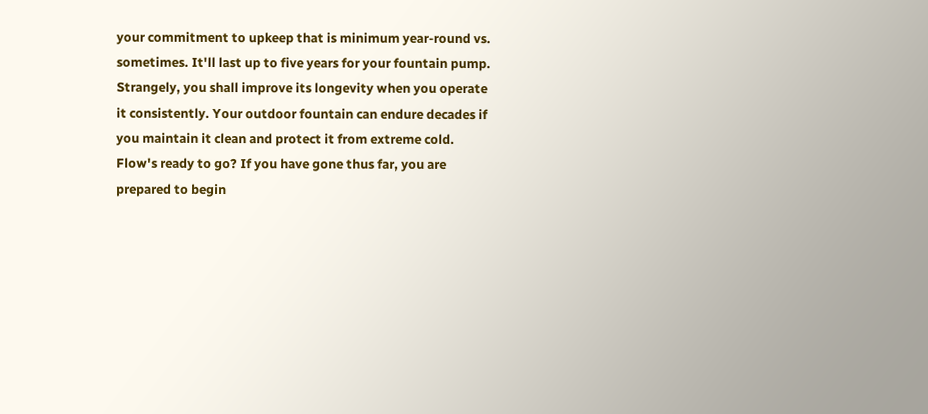your commitment to upkeep that is minimum year-round vs. sometimes. It'll last up to five years for your fountain pump. Strangely, you shall improve its longevity when you operate it consistently. Your outdoor fountain can endure decades if you maintain it clean and protect it from extreme cold. Flow's ready to go? If you have gone thus far, you are prepared to begin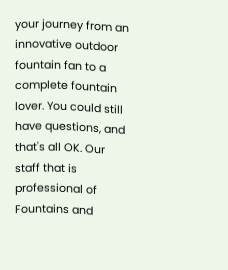your journey from an innovative outdoor fountain fan to a complete fountain lover. You could still have questions, and that's all OK. Our staff that is professional of Fountains and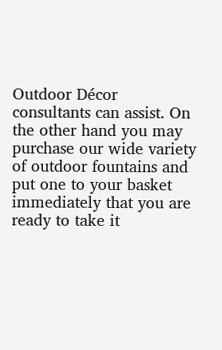Outdoor Décor consultants can assist. On the other hand you may purchase our wide variety of outdoor fountains and put one to your basket immediately that you are ready to take it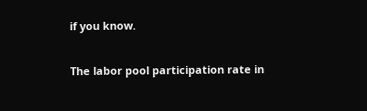if you know.

The labor pool participation rate in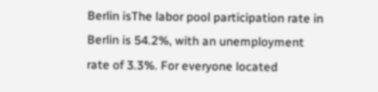Berlin isThe labor pool participation rate in Berlin is 54.2%, with an unemployment rate of 3.3%. For everyone located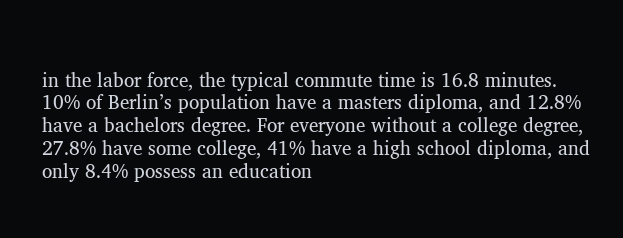in the labor force, the typical commute time is 16.8 minutes. 10% of Berlin’s population have a masters diploma, and 12.8% have a bachelors degree. For everyone without a college degree, 27.8% have some college, 41% have a high school diploma, and only 8.4% possess an education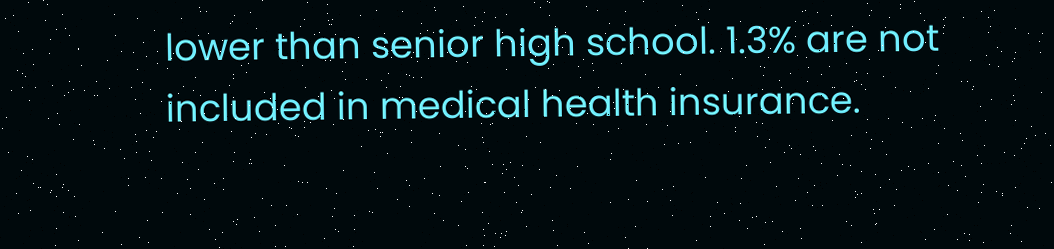lower than senior high school. 1.3% are not included in medical health insurance.